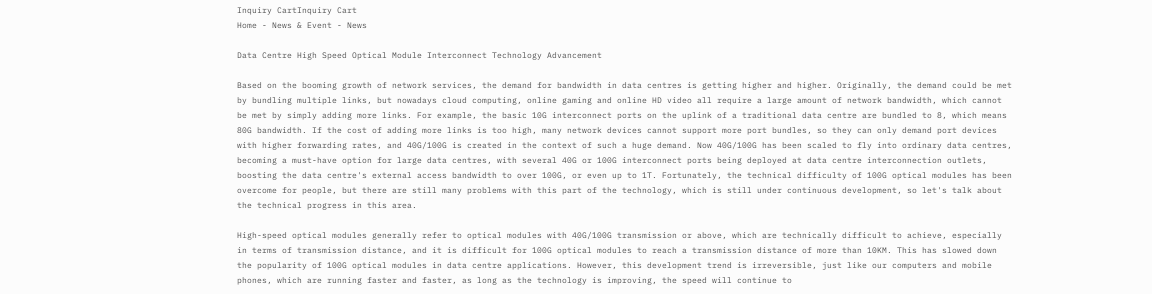Inquiry CartInquiry Cart
Home - News & Event - News

Data Centre High Speed Optical Module Interconnect Technology Advancement

Based on the booming growth of network services, the demand for bandwidth in data centres is getting higher and higher. Originally, the demand could be met by bundling multiple links, but nowadays cloud computing, online gaming and online HD video all require a large amount of network bandwidth, which cannot be met by simply adding more links. For example, the basic 10G interconnect ports on the uplink of a traditional data centre are bundled to 8, which means 80G bandwidth. If the cost of adding more links is too high, many network devices cannot support more port bundles, so they can only demand port devices with higher forwarding rates, and 40G/100G is created in the context of such a huge demand. Now 40G/100G has been scaled to fly into ordinary data centres, becoming a must-have option for large data centres, with several 40G or 100G interconnect ports being deployed at data centre interconnection outlets, boosting the data centre's external access bandwidth to over 100G, or even up to 1T. Fortunately, the technical difficulty of 100G optical modules has been overcome for people, but there are still many problems with this part of the technology, which is still under continuous development, so let's talk about the technical progress in this area.

High-speed optical modules generally refer to optical modules with 40G/100G transmission or above, which are technically difficult to achieve, especially in terms of transmission distance, and it is difficult for 100G optical modules to reach a transmission distance of more than 10KM. This has slowed down the popularity of 100G optical modules in data centre applications. However, this development trend is irreversible, just like our computers and mobile phones, which are running faster and faster, as long as the technology is improving, the speed will continue to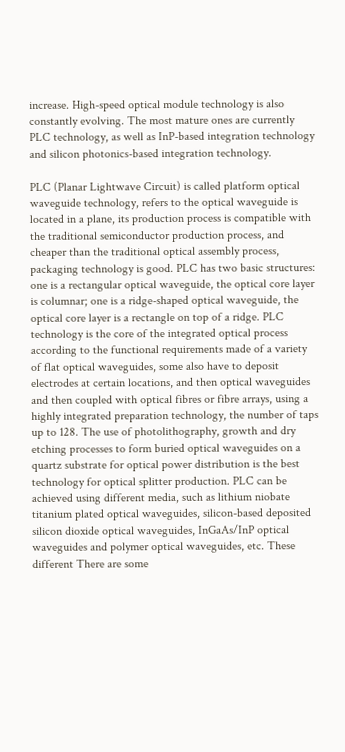increase. High-speed optical module technology is also constantly evolving. The most mature ones are currently PLC technology, as well as InP-based integration technology and silicon photonics-based integration technology.

PLC (Planar Lightwave Circuit) is called platform optical waveguide technology, refers to the optical waveguide is located in a plane, its production process is compatible with the traditional semiconductor production process, and cheaper than the traditional optical assembly process, packaging technology is good. PLC has two basic structures: one is a rectangular optical waveguide, the optical core layer is columnar; one is a ridge-shaped optical waveguide, the optical core layer is a rectangle on top of a ridge. PLC technology is the core of the integrated optical process according to the functional requirements made of a variety of flat optical waveguides, some also have to deposit electrodes at certain locations, and then optical waveguides and then coupled with optical fibres or fibre arrays, using a highly integrated preparation technology, the number of taps up to 128. The use of photolithography, growth and dry etching processes to form buried optical waveguides on a quartz substrate for optical power distribution is the best technology for optical splitter production. PLC can be achieved using different media, such as lithium niobate titanium plated optical waveguides, silicon-based deposited silicon dioxide optical waveguides, InGaAs/InP optical waveguides and polymer optical waveguides, etc. These different There are some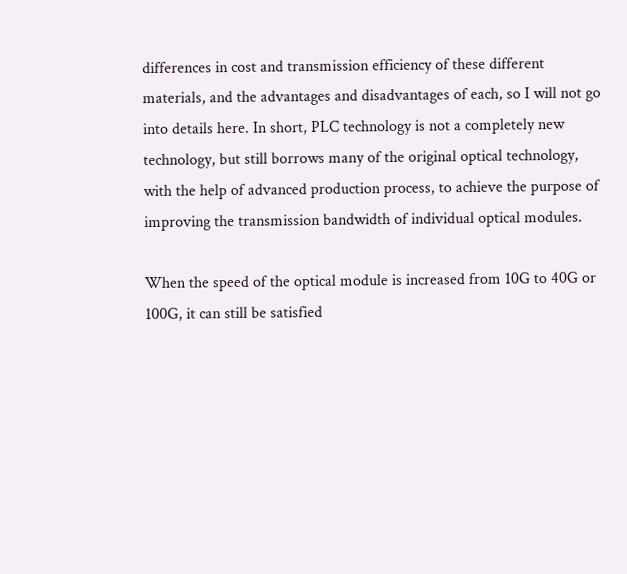differences in cost and transmission efficiency of these different materials, and the advantages and disadvantages of each, so I will not go into details here. In short, PLC technology is not a completely new technology, but still borrows many of the original optical technology, with the help of advanced production process, to achieve the purpose of improving the transmission bandwidth of individual optical modules.

When the speed of the optical module is increased from 10G to 40G or 100G, it can still be satisfied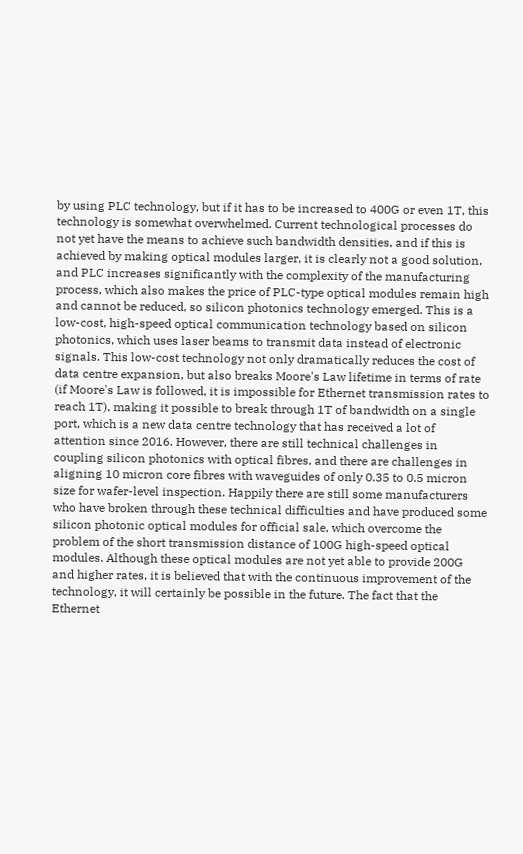by using PLC technology, but if it has to be increased to 400G or even 1T, this technology is somewhat overwhelmed. Current technological processes do not yet have the means to achieve such bandwidth densities, and if this is achieved by making optical modules larger, it is clearly not a good solution, and PLC increases significantly with the complexity of the manufacturing process, which also makes the price of PLC-type optical modules remain high and cannot be reduced, so silicon photonics technology emerged. This is a low-cost, high-speed optical communication technology based on silicon photonics, which uses laser beams to transmit data instead of electronic signals. This low-cost technology not only dramatically reduces the cost of data centre expansion, but also breaks Moore's Law lifetime in terms of rate (if Moore's Law is followed, it is impossible for Ethernet transmission rates to reach 1T), making it possible to break through 1T of bandwidth on a single port, which is a new data centre technology that has received a lot of attention since 2016. However, there are still technical challenges in coupling silicon photonics with optical fibres, and there are challenges in aligning 10 micron core fibres with waveguides of only 0.35 to 0.5 micron size for wafer-level inspection. Happily there are still some manufacturers who have broken through these technical difficulties and have produced some silicon photonic optical modules for official sale, which overcome the problem of the short transmission distance of 100G high-speed optical modules. Although these optical modules are not yet able to provide 200G and higher rates, it is believed that with the continuous improvement of the technology, it will certainly be possible in the future. The fact that the Ethernet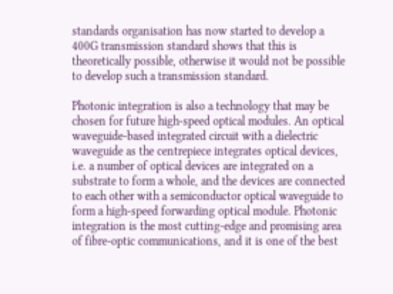standards organisation has now started to develop a 400G transmission standard shows that this is theoretically possible, otherwise it would not be possible to develop such a transmission standard.

Photonic integration is also a technology that may be chosen for future high-speed optical modules. An optical waveguide-based integrated circuit with a dielectric waveguide as the centrepiece integrates optical devices, i.e. a number of optical devices are integrated on a substrate to form a whole, and the devices are connected to each other with a semiconductor optical waveguide to form a high-speed forwarding optical module. Photonic integration is the most cutting-edge and promising area of fibre-optic communications, and it is one of the best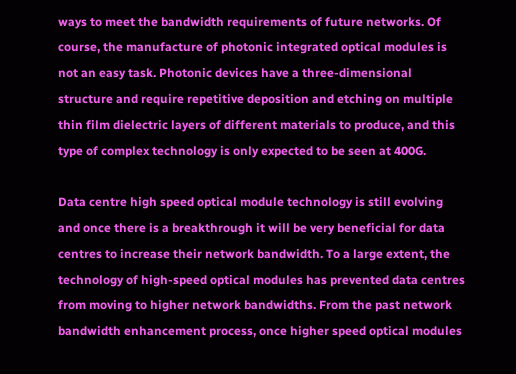ways to meet the bandwidth requirements of future networks. Of course, the manufacture of photonic integrated optical modules is not an easy task. Photonic devices have a three-dimensional structure and require repetitive deposition and etching on multiple thin film dielectric layers of different materials to produce, and this type of complex technology is only expected to be seen at 400G.

Data centre high speed optical module technology is still evolving and once there is a breakthrough it will be very beneficial for data centres to increase their network bandwidth. To a large extent, the technology of high-speed optical modules has prevented data centres from moving to higher network bandwidths. From the past network bandwidth enhancement process, once higher speed optical modules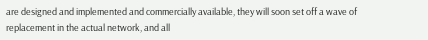are designed and implemented and commercially available, they will soon set off a wave of replacement in the actual network, and all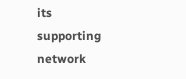its supporting network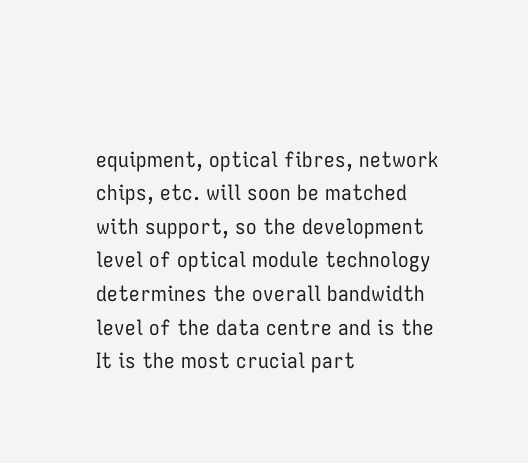equipment, optical fibres, network chips, etc. will soon be matched with support, so the development level of optical module technology determines the overall bandwidth level of the data centre and is the It is the most crucial part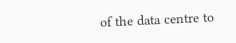of the data centre to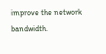improve the network bandwidth.